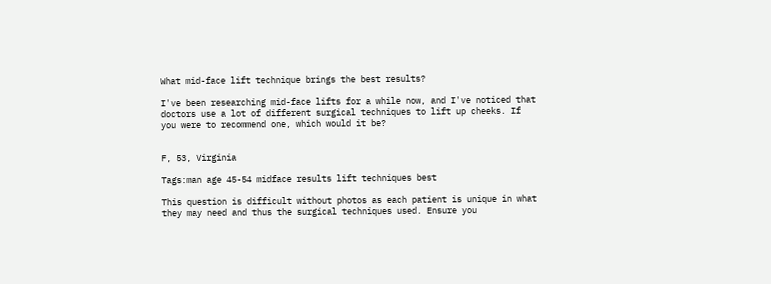What mid-face lift technique brings the best results?

I've been researching mid-face lifts for a while now, and I've noticed that doctors use a lot of different surgical techniques to lift up cheeks. If you were to recommend one, which would it be?


F, 53, Virginia

Tags:man age 45-54 midface results lift techniques best

This question is difficult without photos as each patient is unique in what they may need and thus the surgical techniques used. Ensure you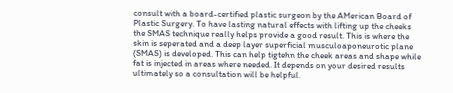consult with a board-certified plastic surgeon by the AMerican Board of Plastic Surgery. To have lasting natural effects with lifting up the cheeks the SMAS technique really helps provide a good result. This is where the skin is seperated and a deep layer superficial musculoaponeurotic plane (SMAS) is developed. This can help tigtehn the cheek areas and shape while fat is injected in areas where needed. It depends on your desired results ultimately so a consultation will be helpful.